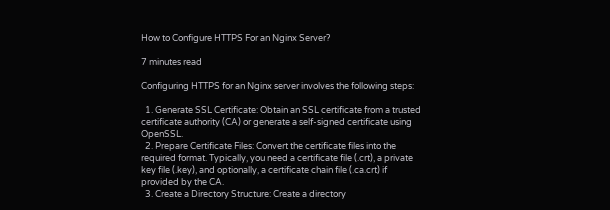How to Configure HTTPS For an Nginx Server?

7 minutes read

Configuring HTTPS for an Nginx server involves the following steps:

  1. Generate SSL Certificate: Obtain an SSL certificate from a trusted certificate authority (CA) or generate a self-signed certificate using OpenSSL.
  2. Prepare Certificate Files: Convert the certificate files into the required format. Typically, you need a certificate file (.crt), a private key file (.key), and optionally, a certificate chain file (.ca.crt) if provided by the CA.
  3. Create a Directory Structure: Create a directory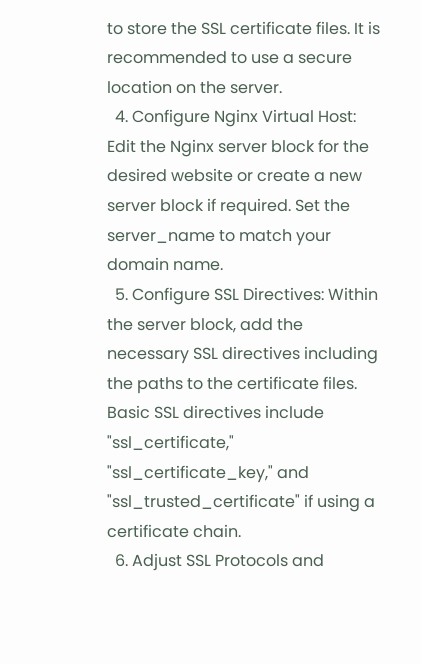to store the SSL certificate files. It is recommended to use a secure location on the server.
  4. Configure Nginx Virtual Host: Edit the Nginx server block for the desired website or create a new server block if required. Set the server_name to match your domain name.
  5. Configure SSL Directives: Within the server block, add the necessary SSL directives including the paths to the certificate files. Basic SSL directives include "ssl_certificate," "ssl_certificate_key," and "ssl_trusted_certificate" if using a certificate chain.
  6. Adjust SSL Protocols and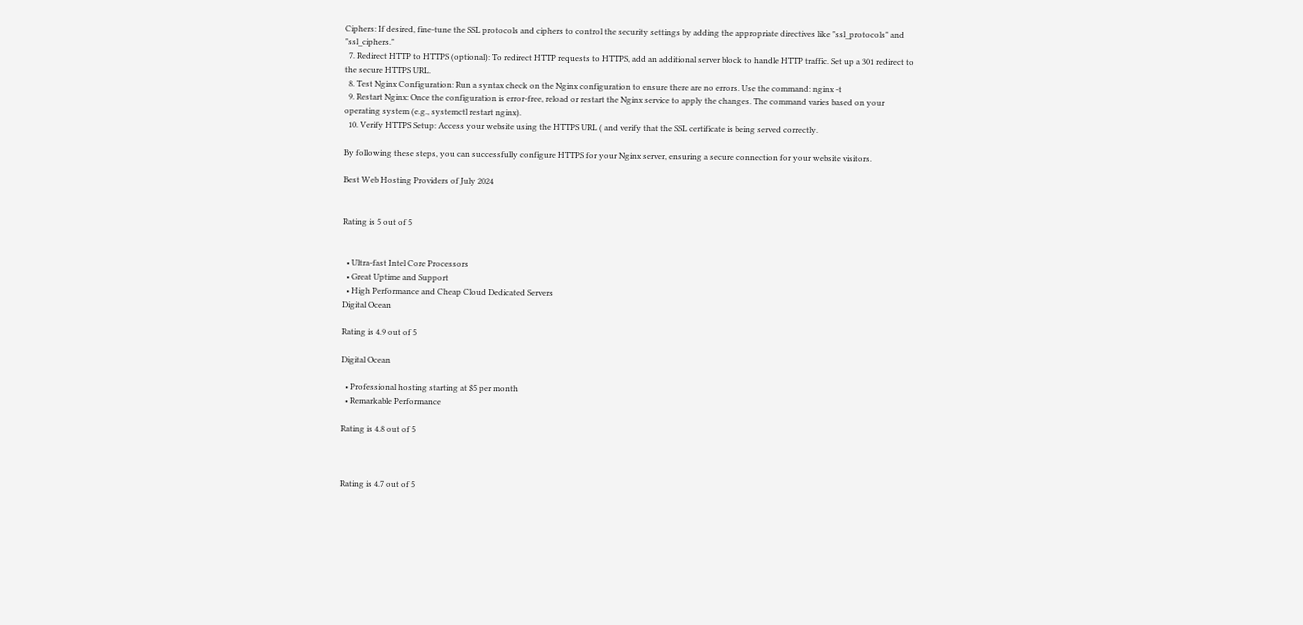Ciphers: If desired, fine-tune the SSL protocols and ciphers to control the security settings by adding the appropriate directives like "ssl_protocols" and "ssl_ciphers."
  7. Redirect HTTP to HTTPS (optional): To redirect HTTP requests to HTTPS, add an additional server block to handle HTTP traffic. Set up a 301 redirect to the secure HTTPS URL.
  8. Test Nginx Configuration: Run a syntax check on the Nginx configuration to ensure there are no errors. Use the command: nginx -t
  9. Restart Nginx: Once the configuration is error-free, reload or restart the Nginx service to apply the changes. The command varies based on your operating system (e.g., systemctl restart nginx).
  10. Verify HTTPS Setup: Access your website using the HTTPS URL ( and verify that the SSL certificate is being served correctly.

By following these steps, you can successfully configure HTTPS for your Nginx server, ensuring a secure connection for your website visitors.

Best Web Hosting Providers of July 2024


Rating is 5 out of 5


  • Ultra-fast Intel Core Processors
  • Great Uptime and Support
  • High Performance and Cheap Cloud Dedicated Servers
Digital Ocean

Rating is 4.9 out of 5

Digital Ocean

  • Professional hosting starting at $5 per month
  • Remarkable Performance

Rating is 4.8 out of 5



Rating is 4.7 out of 5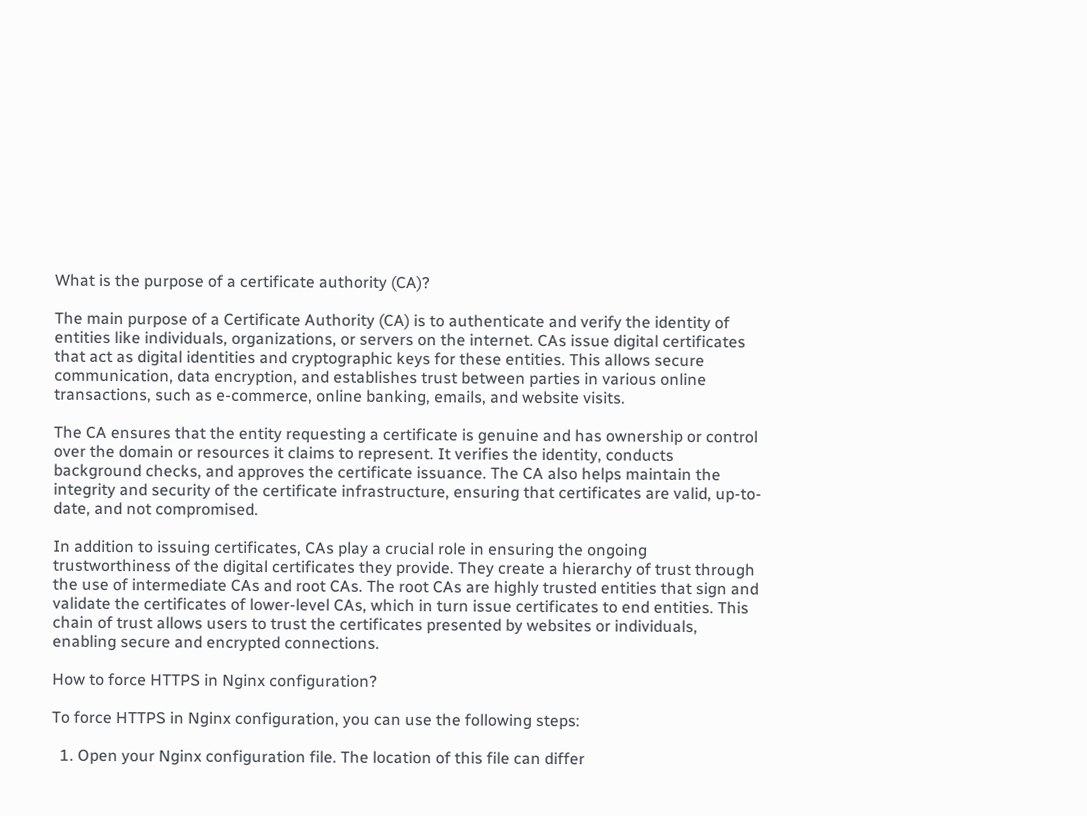What is the purpose of a certificate authority (CA)?

The main purpose of a Certificate Authority (CA) is to authenticate and verify the identity of entities like individuals, organizations, or servers on the internet. CAs issue digital certificates that act as digital identities and cryptographic keys for these entities. This allows secure communication, data encryption, and establishes trust between parties in various online transactions, such as e-commerce, online banking, emails, and website visits.

The CA ensures that the entity requesting a certificate is genuine and has ownership or control over the domain or resources it claims to represent. It verifies the identity, conducts background checks, and approves the certificate issuance. The CA also helps maintain the integrity and security of the certificate infrastructure, ensuring that certificates are valid, up-to-date, and not compromised.

In addition to issuing certificates, CAs play a crucial role in ensuring the ongoing trustworthiness of the digital certificates they provide. They create a hierarchy of trust through the use of intermediate CAs and root CAs. The root CAs are highly trusted entities that sign and validate the certificates of lower-level CAs, which in turn issue certificates to end entities. This chain of trust allows users to trust the certificates presented by websites or individuals, enabling secure and encrypted connections.

How to force HTTPS in Nginx configuration?

To force HTTPS in Nginx configuration, you can use the following steps:

  1. Open your Nginx configuration file. The location of this file can differ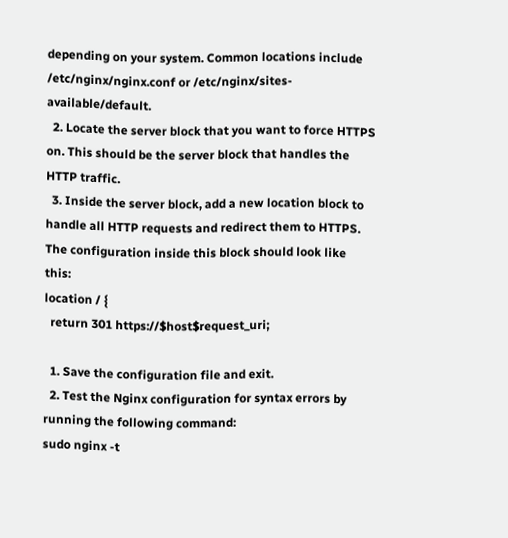depending on your system. Common locations include /etc/nginx/nginx.conf or /etc/nginx/sites-available/default.
  2. Locate the server block that you want to force HTTPS on. This should be the server block that handles the HTTP traffic.
  3. Inside the server block, add a new location block to handle all HTTP requests and redirect them to HTTPS. The configuration inside this block should look like this:
location / {
  return 301 https://$host$request_uri;

  1. Save the configuration file and exit.
  2. Test the Nginx configuration for syntax errors by running the following command:
sudo nginx -t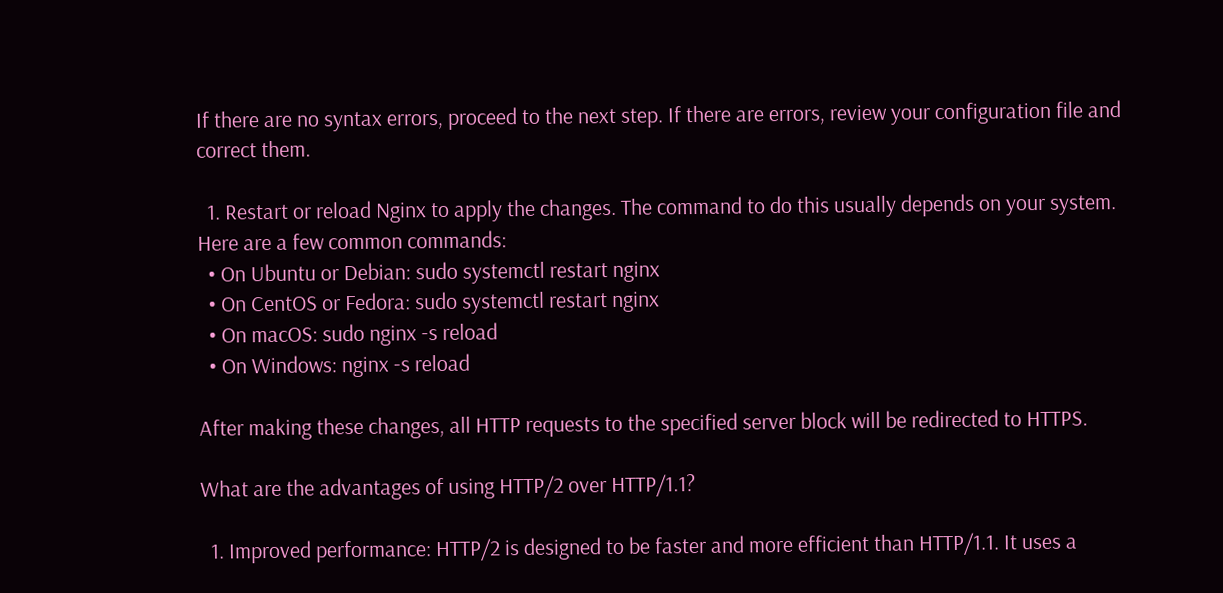If there are no syntax errors, proceed to the next step. If there are errors, review your configuration file and correct them.

  1. Restart or reload Nginx to apply the changes. The command to do this usually depends on your system. Here are a few common commands:
  • On Ubuntu or Debian: sudo systemctl restart nginx
  • On CentOS or Fedora: sudo systemctl restart nginx
  • On macOS: sudo nginx -s reload
  • On Windows: nginx -s reload

After making these changes, all HTTP requests to the specified server block will be redirected to HTTPS.

What are the advantages of using HTTP/2 over HTTP/1.1?

  1. Improved performance: HTTP/2 is designed to be faster and more efficient than HTTP/1.1. It uses a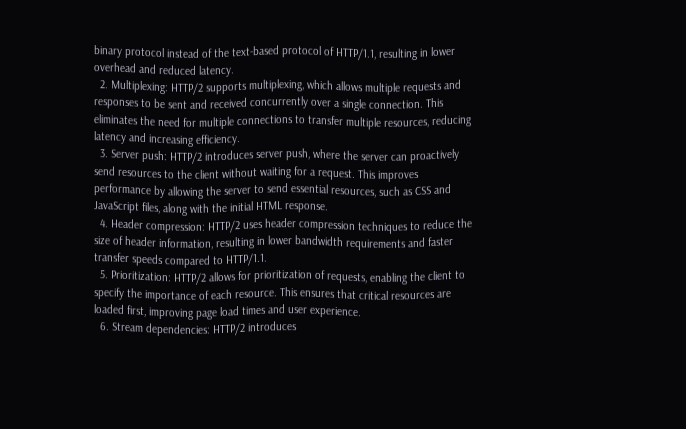binary protocol instead of the text-based protocol of HTTP/1.1, resulting in lower overhead and reduced latency.
  2. Multiplexing: HTTP/2 supports multiplexing, which allows multiple requests and responses to be sent and received concurrently over a single connection. This eliminates the need for multiple connections to transfer multiple resources, reducing latency and increasing efficiency.
  3. Server push: HTTP/2 introduces server push, where the server can proactively send resources to the client without waiting for a request. This improves performance by allowing the server to send essential resources, such as CSS and JavaScript files, along with the initial HTML response.
  4. Header compression: HTTP/2 uses header compression techniques to reduce the size of header information, resulting in lower bandwidth requirements and faster transfer speeds compared to HTTP/1.1.
  5. Prioritization: HTTP/2 allows for prioritization of requests, enabling the client to specify the importance of each resource. This ensures that critical resources are loaded first, improving page load times and user experience.
  6. Stream dependencies: HTTP/2 introduces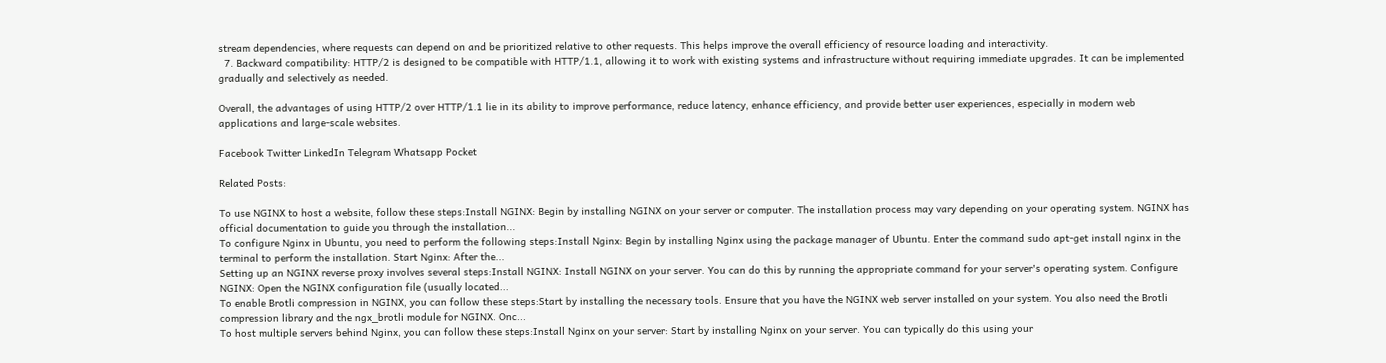stream dependencies, where requests can depend on and be prioritized relative to other requests. This helps improve the overall efficiency of resource loading and interactivity.
  7. Backward compatibility: HTTP/2 is designed to be compatible with HTTP/1.1, allowing it to work with existing systems and infrastructure without requiring immediate upgrades. It can be implemented gradually and selectively as needed.

Overall, the advantages of using HTTP/2 over HTTP/1.1 lie in its ability to improve performance, reduce latency, enhance efficiency, and provide better user experiences, especially in modern web applications and large-scale websites.

Facebook Twitter LinkedIn Telegram Whatsapp Pocket

Related Posts:

To use NGINX to host a website, follow these steps:Install NGINX: Begin by installing NGINX on your server or computer. The installation process may vary depending on your operating system. NGINX has official documentation to guide you through the installation...
To configure Nginx in Ubuntu, you need to perform the following steps:Install Nginx: Begin by installing Nginx using the package manager of Ubuntu. Enter the command sudo apt-get install nginx in the terminal to perform the installation. Start Nginx: After the...
Setting up an NGINX reverse proxy involves several steps:Install NGINX: Install NGINX on your server. You can do this by running the appropriate command for your server's operating system. Configure NGINX: Open the NGINX configuration file (usually located...
To enable Brotli compression in NGINX, you can follow these steps:Start by installing the necessary tools. Ensure that you have the NGINX web server installed on your system. You also need the Brotli compression library and the ngx_brotli module for NGINX. Onc...
To host multiple servers behind Nginx, you can follow these steps:Install Nginx on your server: Start by installing Nginx on your server. You can typically do this using your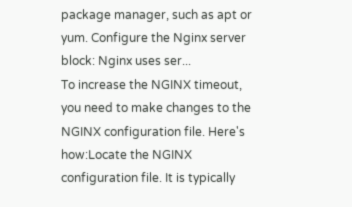package manager, such as apt or yum. Configure the Nginx server block: Nginx uses ser...
To increase the NGINX timeout, you need to make changes to the NGINX configuration file. Here's how:Locate the NGINX configuration file. It is typically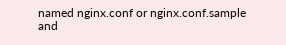named nginx.conf or nginx.conf.sample and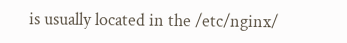is usually located in the /etc/nginx/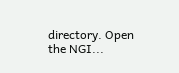directory. Open the NGI...